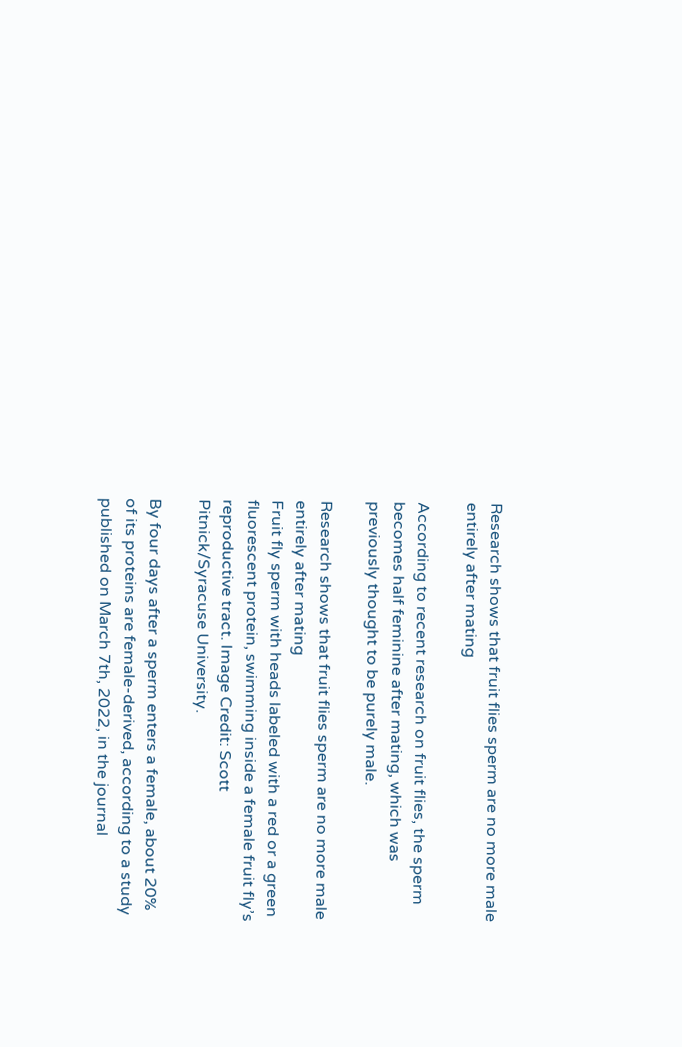Research shows that fruit flies sperm are no more male entirely after mating

According to recent research on fruit flies, the sperm becomes half feminine after mating, which was previously thought to be purely male.

Research shows that fruit flies sperm are no more male entirely after mating
Fruit fly sperm with heads labeled with a red or a green fluorescent protein, swimming inside a female fruit fly’s reproductive tract. Image Credit: Scott Pitnick/Syracuse University.

By four days after a sperm enters a female, about 20% of its proteins are female-derived, according to a study published on March 7th, 2022, in the journal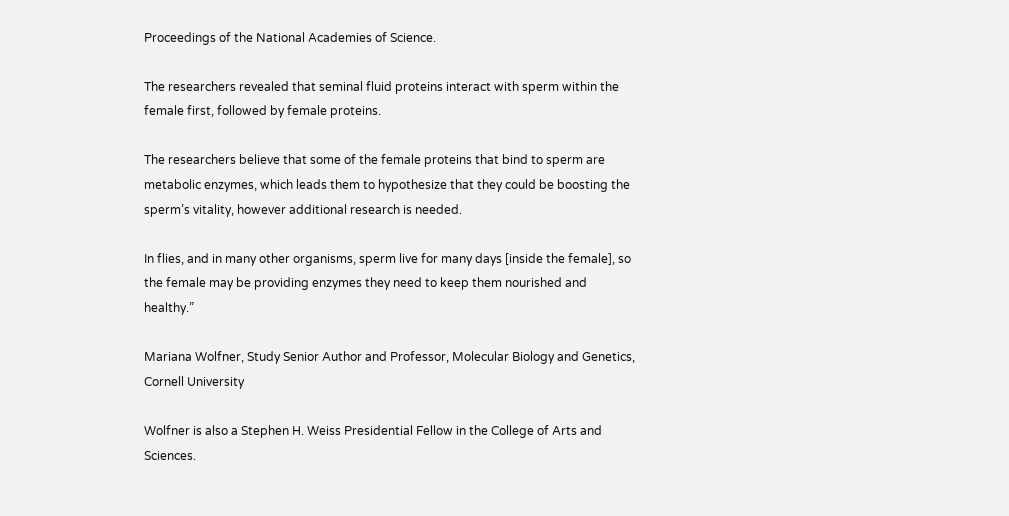Proceedings of the National Academies of Science.

The researchers revealed that seminal fluid proteins interact with sperm within the female first, followed by female proteins.

The researchers believe that some of the female proteins that bind to sperm are metabolic enzymes, which leads them to hypothesize that they could be boosting the sperm’s vitality, however additional research is needed.

In flies, and in many other organisms, sperm live for many days [inside the female], so the female may be providing enzymes they need to keep them nourished and healthy.”

Mariana Wolfner, Study Senior Author and Professor, Molecular Biology and Genetics, Cornell University

Wolfner is also a Stephen H. Weiss Presidential Fellow in the College of Arts and Sciences.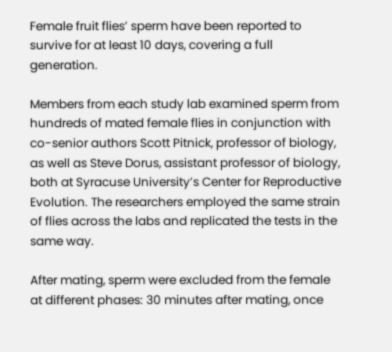Female fruit flies’ sperm have been reported to survive for at least 10 days, covering a full generation.

Members from each study lab examined sperm from hundreds of mated female flies in conjunction with co-senior authors Scott Pitnick, professor of biology, as well as Steve Dorus, assistant professor of biology, both at Syracuse University’s Center for Reproductive Evolution. The researchers employed the same strain of flies across the labs and replicated the tests in the same way.

After mating, sperm were excluded from the female at different phases: 30 minutes after mating, once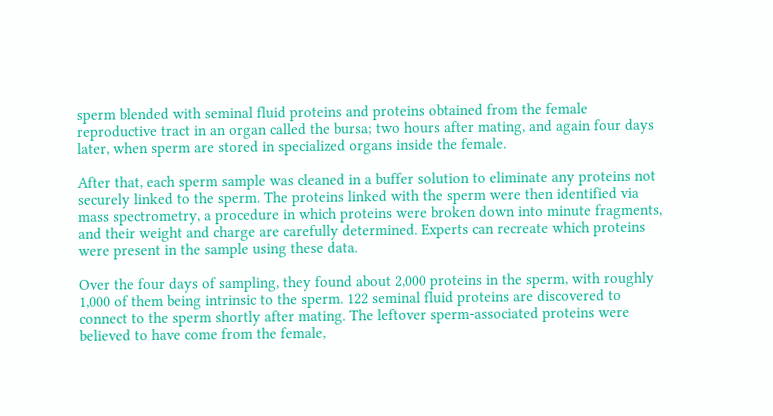sperm blended with seminal fluid proteins and proteins obtained from the female reproductive tract in an organ called the bursa; two hours after mating, and again four days later, when sperm are stored in specialized organs inside the female.

After that, each sperm sample was cleaned in a buffer solution to eliminate any proteins not securely linked to the sperm. The proteins linked with the sperm were then identified via mass spectrometry, a procedure in which proteins were broken down into minute fragments, and their weight and charge are carefully determined. Experts can recreate which proteins were present in the sample using these data.

Over the four days of sampling, they found about 2,000 proteins in the sperm, with roughly 1,000 of them being intrinsic to the sperm. 122 seminal fluid proteins are discovered to connect to the sperm shortly after mating. The leftover sperm-associated proteins were believed to have come from the female,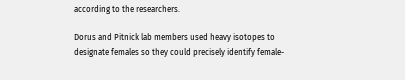according to the researchers.

Dorus and Pitnick lab members used heavy isotopes to designate females so they could precisely identify female-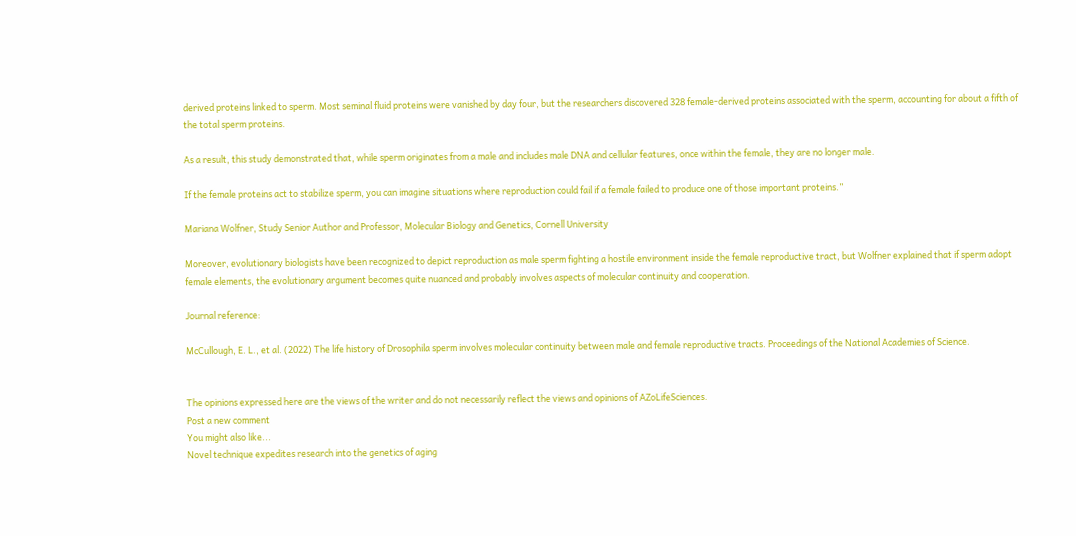derived proteins linked to sperm. Most seminal fluid proteins were vanished by day four, but the researchers discovered 328 female-derived proteins associated with the sperm, accounting for about a fifth of the total sperm proteins.

As a result, this study demonstrated that, while sperm originates from a male and includes male DNA and cellular features, once within the female, they are no longer male.

If the female proteins act to stabilize sperm, you can imagine situations where reproduction could fail if a female failed to produce one of those important proteins.”

Mariana Wolfner, Study Senior Author and Professor, Molecular Biology and Genetics, Cornell University

Moreover, evolutionary biologists have been recognized to depict reproduction as male sperm fighting a hostile environment inside the female reproductive tract, but Wolfner explained that if sperm adopt female elements, the evolutionary argument becomes quite nuanced and probably involves aspects of molecular continuity and cooperation.

Journal reference:

McCullough, E. L., et al. (2022) The life history of Drosophila sperm involves molecular continuity between male and female reproductive tracts. Proceedings of the National Academies of Science.


The opinions expressed here are the views of the writer and do not necessarily reflect the views and opinions of AZoLifeSciences.
Post a new comment
You might also like...
Novel technique expedites research into the genetics of aging